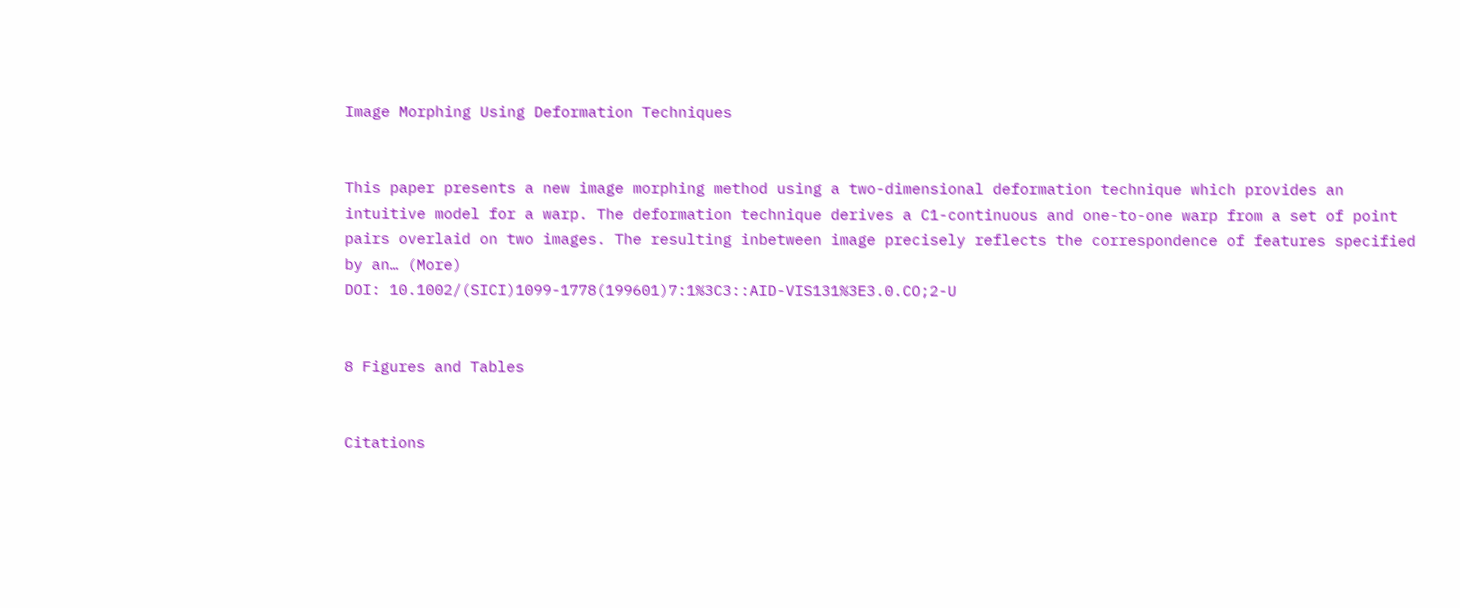Image Morphing Using Deformation Techniques


This paper presents a new image morphing method using a two-dimensional deformation technique which provides an intuitive model for a warp. The deformation technique derives a C1-continuous and one-to-one warp from a set of point pairs overlaid on two images. The resulting inbetween image precisely reflects the correspondence of features specified by an… (More)
DOI: 10.1002/(SICI)1099-1778(199601)7:1%3C3::AID-VIS131%3E3.0.CO;2-U


8 Figures and Tables


Citations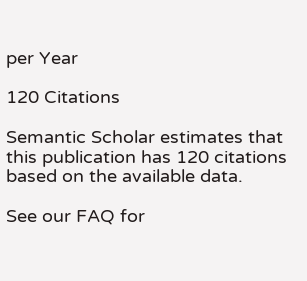per Year

120 Citations

Semantic Scholar estimates that this publication has 120 citations based on the available data.

See our FAQ for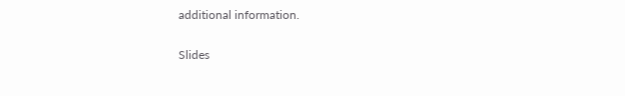additional information.

Slides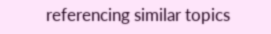referencing similar topics